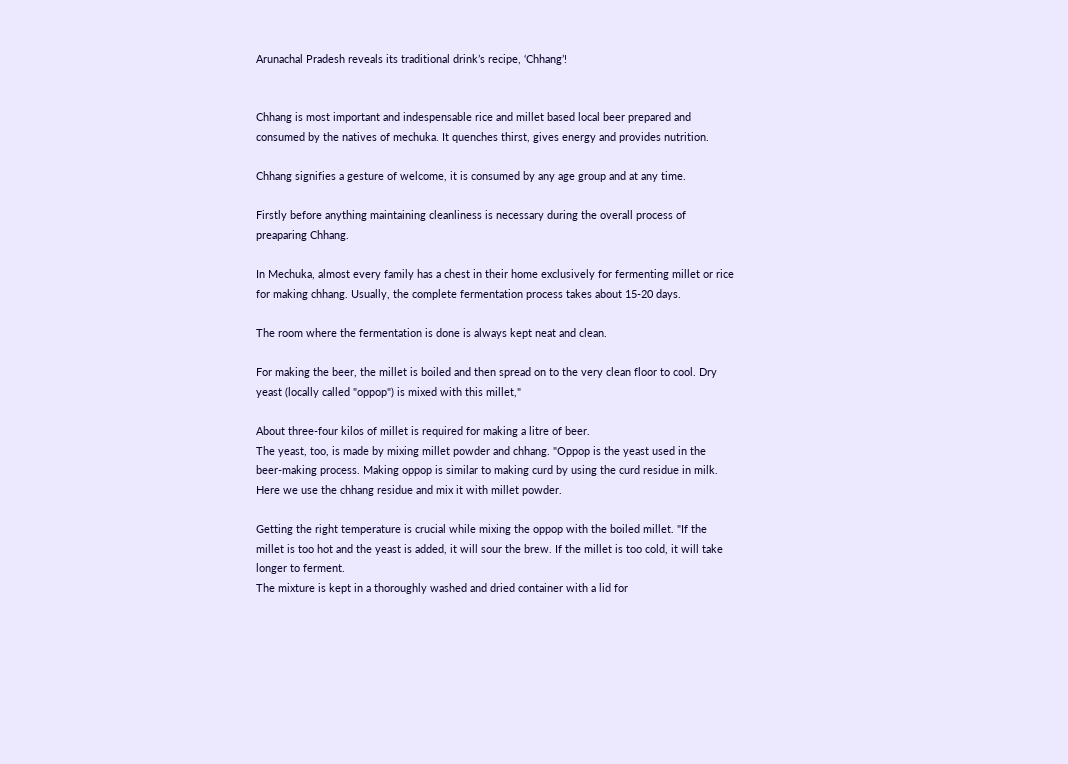Arunachal Pradesh reveals its traditional drink’s recipe, ‘Chhang’!


Chhang is most important and indespensable rice and millet based local beer prepared and consumed by the natives of mechuka. It quenches thirst, gives energy and provides nutrition.

Chhang signifies a gesture of welcome, it is consumed by any age group and at any time.

Firstly before anything maintaining cleanliness is necessary during the overall process of preaparing Chhang.

In Mechuka, almost every family has a chest in their home exclusively for fermenting millet or rice for making chhang. Usually, the complete fermentation process takes about 15-20 days.

The room where the fermentation is done is always kept neat and clean.

For making the beer, the millet is boiled and then spread on to the very clean floor to cool. Dry yeast (locally called "oppop") is mixed with this millet,"

About three-four kilos of millet is required for making a litre of beer.
The yeast, too, is made by mixing millet powder and chhang. "Oppop is the yeast used in the beer-making process. Making oppop is similar to making curd by using the curd residue in milk. Here we use the chhang residue and mix it with millet powder.

Getting the right temperature is crucial while mixing the oppop with the boiled millet. "If the millet is too hot and the yeast is added, it will sour the brew. If the millet is too cold, it will take longer to ferment.
The mixture is kept in a thoroughly washed and dried container with a lid for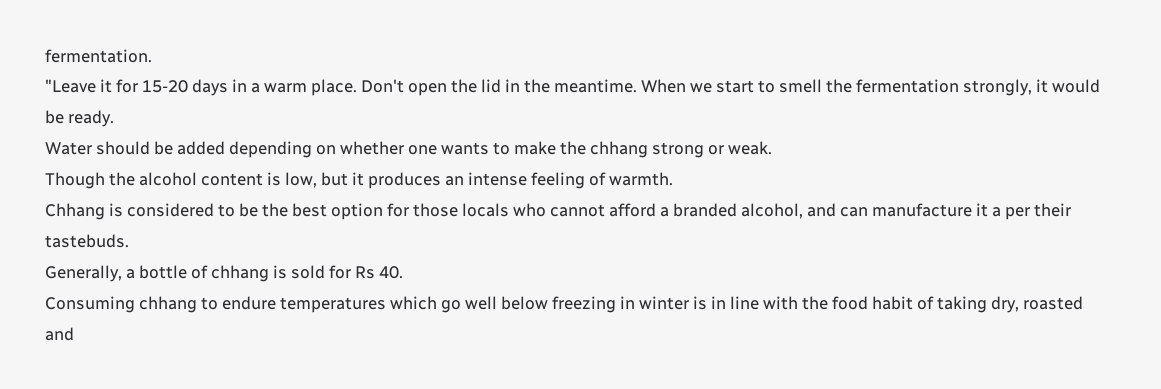fermentation.
"Leave it for 15-20 days in a warm place. Don't open the lid in the meantime. When we start to smell the fermentation strongly, it would be ready.
Water should be added depending on whether one wants to make the chhang strong or weak.
Though the alcohol content is low, but it produces an intense feeling of warmth.
Chhang is considered to be the best option for those locals who cannot afford a branded alcohol, and can manufacture it a per their tastebuds.
Generally, a bottle of chhang is sold for Rs 40.
Consuming chhang to endure temperatures which go well below freezing in winter is in line with the food habit of taking dry, roasted and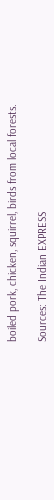boiled pork, chicken, squirrel, birds from local forests.

Sources: The Indian EXPRESS